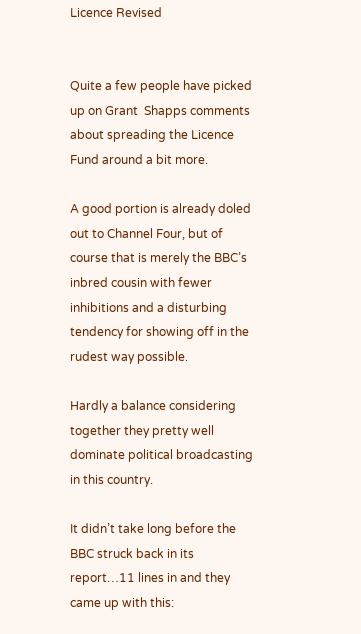Licence Revised


Quite a few people have picked up on Grant  Shapps comments about spreading the Licence Fund around a bit more.

A good portion is already doled out to Channel Four, but of course that is merely the BBC’s inbred cousin with fewer inhibitions and a disturbing tendency for showing off in the rudest way possible.

Hardly a balance considering together they pretty well dominate political broadcasting in this country.

It didn’t take long before the BBC struck back in its report…11 lines in and they came up with this: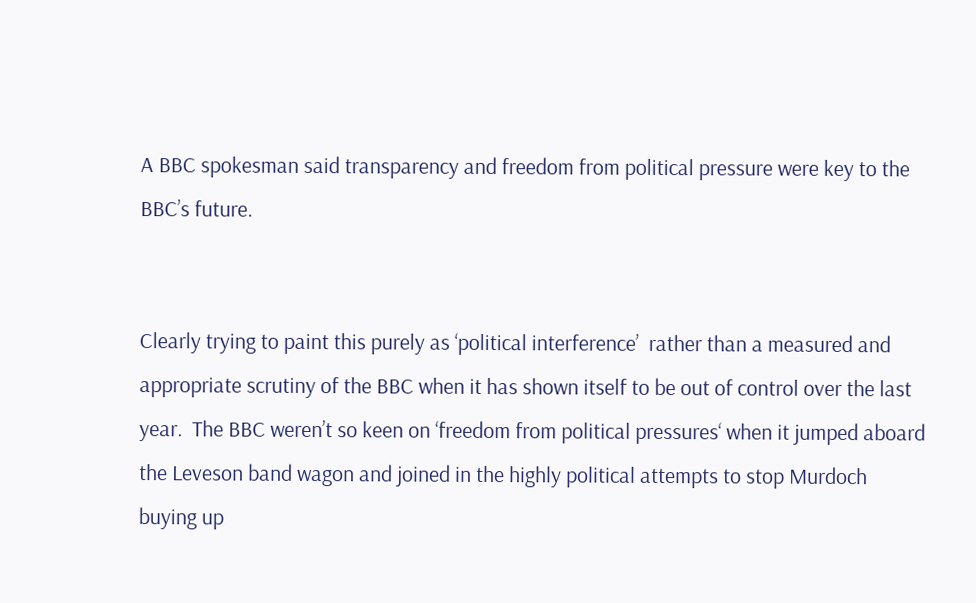A BBC spokesman said transparency and freedom from political pressure were key to the BBC’s future.


Clearly trying to paint this purely as ‘political interference’  rather than a measured and appropriate scrutiny of the BBC when it has shown itself to be out of control over the last year.  The BBC weren’t so keen on ‘freedom from political pressures‘ when it jumped aboard the Leveson band wagon and joined in the highly political attempts to stop Murdoch buying up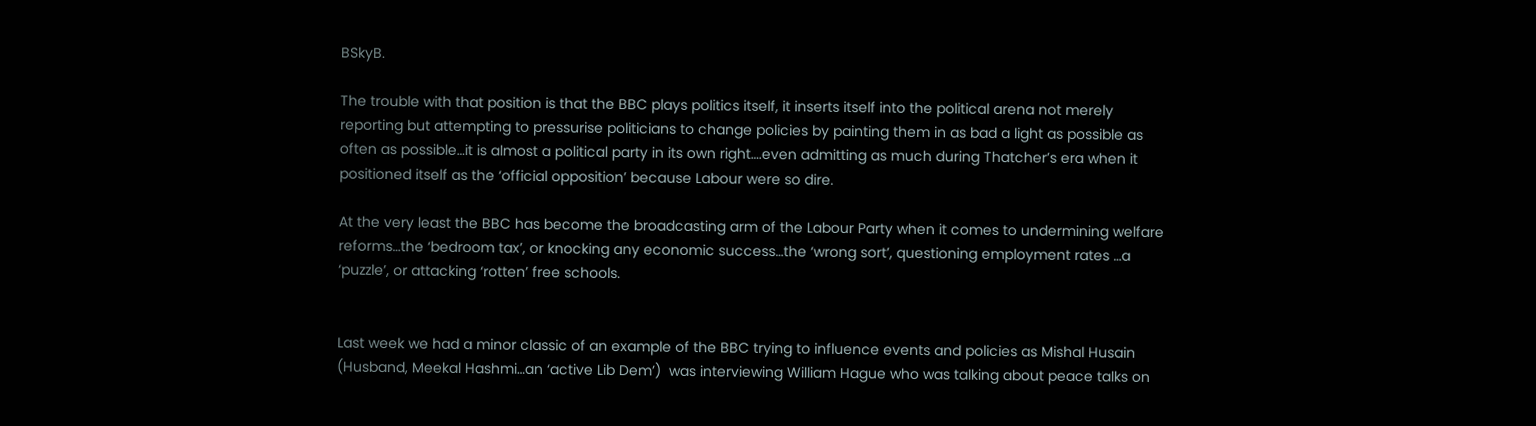BSkyB.

The trouble with that position is that the BBC plays politics itself, it inserts itself into the political arena not merely reporting but attempting to pressurise politicians to change policies by painting them in as bad a light as possible as often as possible…it is almost a political party in its own right….even admitting as much during Thatcher’s era when it positioned itself as the ‘official opposition’ because Labour were so dire.

At the very least the BBC has become the broadcasting arm of the Labour Party when it comes to undermining welfare reforms…the ‘bedroom tax’, or knocking any economic success…the ‘wrong sort’, questioning employment rates …a ‘puzzle’, or attacking ‘rotten’ free schools.


Last week we had a minor classic of an example of the BBC trying to influence events and policies as Mishal Husain (Husband, Meekal Hashmi…an ‘active Lib Dem’)  was interviewing William Hague who was talking about peace talks on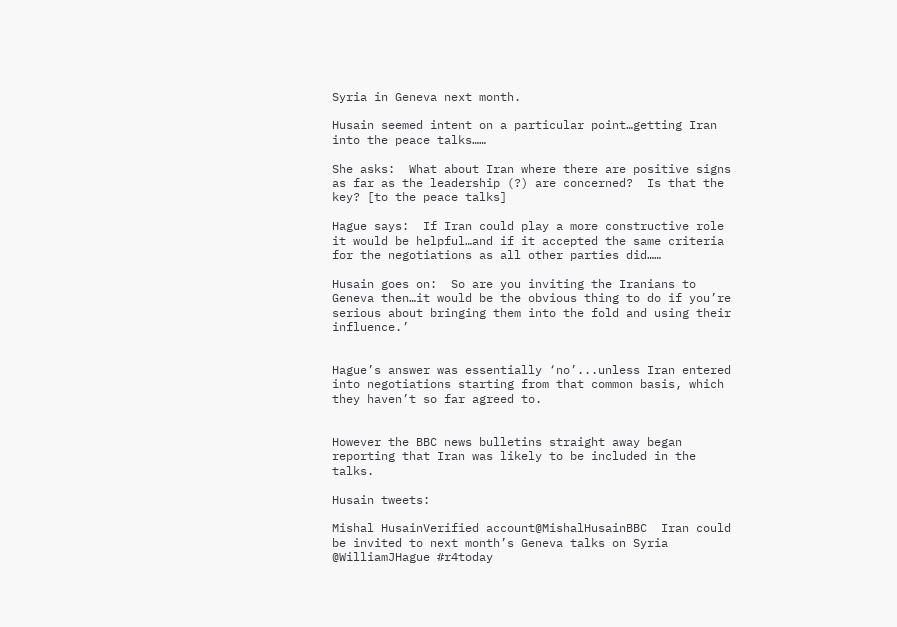Syria in Geneva next month.

Husain seemed intent on a particular point…getting Iran into the peace talks……

She asks:  What about Iran where there are positive signs as far as the leadership (?) are concerned?  Is that the key? [to the peace talks]

Hague says:  If Iran could play a more constructive role it would be helpful…and if it accepted the same criteria for the negotiations as all other parties did……

Husain goes on:  So are you inviting the Iranians to Geneva then…it would be the obvious thing to do if you’re serious about bringing them into the fold and using their influence.’


Hague’s answer was essentially ‘no’...unless Iran entered into negotiations starting from that common basis, which they haven’t so far agreed to.


However the BBC news bulletins straight away began reporting that Iran was likely to be included in the talks.

Husain tweets:

Mishal HusainVerified account@MishalHusainBBC  Iran could be invited to next month’s Geneva talks on Syria @WilliamJHague #r4today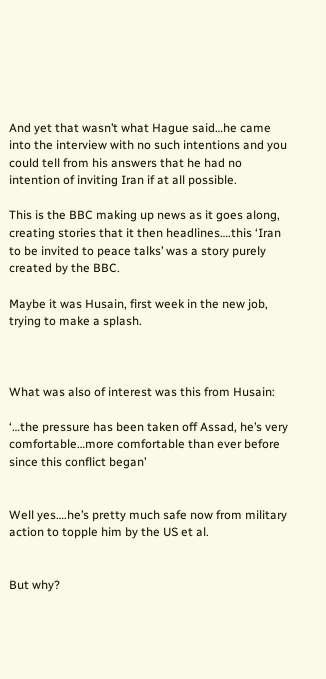And yet that wasn’t what Hague said…he came into the interview with no such intentions and you could tell from his answers that he had no intention of inviting Iran if at all possible.

This is the BBC making up news as it goes along, creating stories that it then headlines….this ‘Iran to be invited to peace talks’ was a story purely created by the BBC.

Maybe it was Husain, first week in the new job, trying to make a splash.



What was also of interest was this from Husain:

‘…the pressure has been taken off Assad, he’s very comfortable…more comfortable than ever before since this conflict began’


Well yes….he’s pretty much safe now from military action to topple him by the US et al.


But why?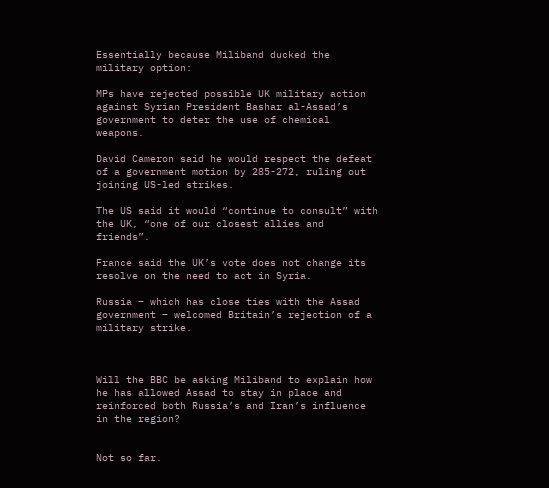Essentially because Miliband ducked the military option:

MPs have rejected possible UK military action against Syrian President Bashar al-Assad’s government to deter the use of chemical weapons.

David Cameron said he would respect the defeat of a government motion by 285-272, ruling out joining US-led strikes.

The US said it would “continue to consult” with the UK, “one of our closest allies and friends”.

France said the UK’s vote does not change its resolve on the need to act in Syria.

Russia – which has close ties with the Assad government – welcomed Britain’s rejection of a military strike.



Will the BBC be asking Miliband to explain how he has allowed Assad to stay in place and reinforced both Russia’s and Iran’s influence in the region?


Not so far.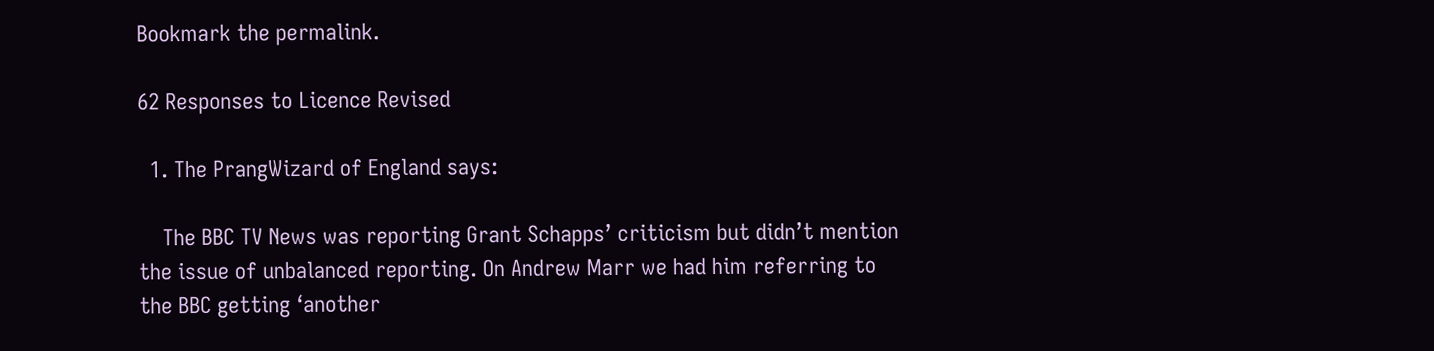Bookmark the permalink.

62 Responses to Licence Revised

  1. The PrangWizard of England says:

    The BBC TV News was reporting Grant Schapps’ criticism but didn’t mention the issue of unbalanced reporting. On Andrew Marr we had him referring to the BBC getting ‘another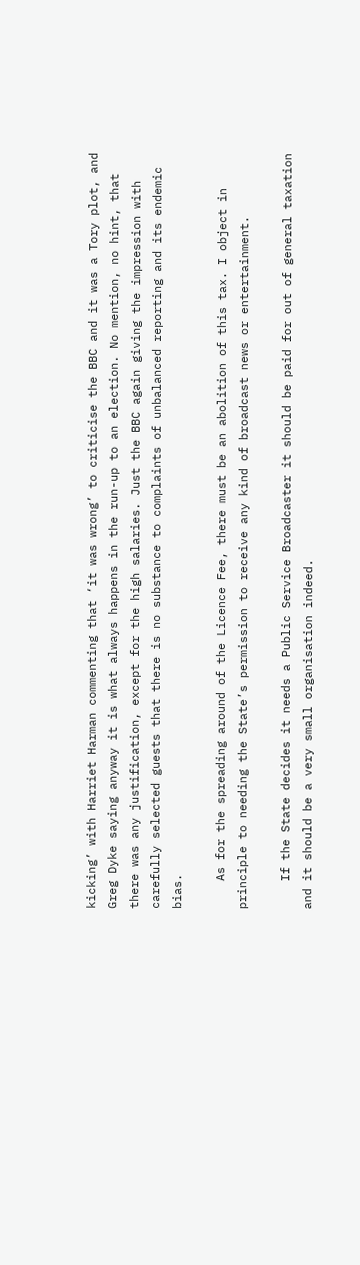kicking’ with Harriet Harman commenting that ‘it was wrong’ to criticise the BBC and it was a Tory plot, and Greg Dyke saying anyway it is what always happens in the run-up to an election. No mention, no hint, that there was any justification, except for the high salaries. Just the BBC again giving the impression with carefully selected guests that there is no substance to complaints of unbalanced reporting and its endemic bias.

    As for the spreading around of the Licence Fee, there must be an abolition of this tax. I object in principle to needing the State’s permission to receive any kind of broadcast news or entertainment.

    If the State decides it needs a Public Service Broadcaster it should be paid for out of general taxation and it should be a very small organisation indeed.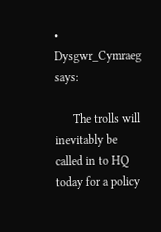• Dysgwr_Cymraeg says:

      The trolls will inevitably be called in to HQ today for a policy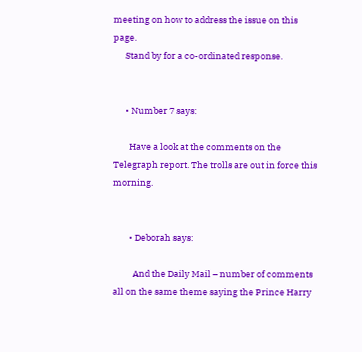meeting on how to address the issue on this page.
      Stand by for a co-ordinated response.


      • Number 7 says:

        Have a look at the comments on the Telegraph report. The trolls are out in force this morning.


        • Deborah says:

          And the Daily Mail – number of comments all on the same theme saying the Prince Harry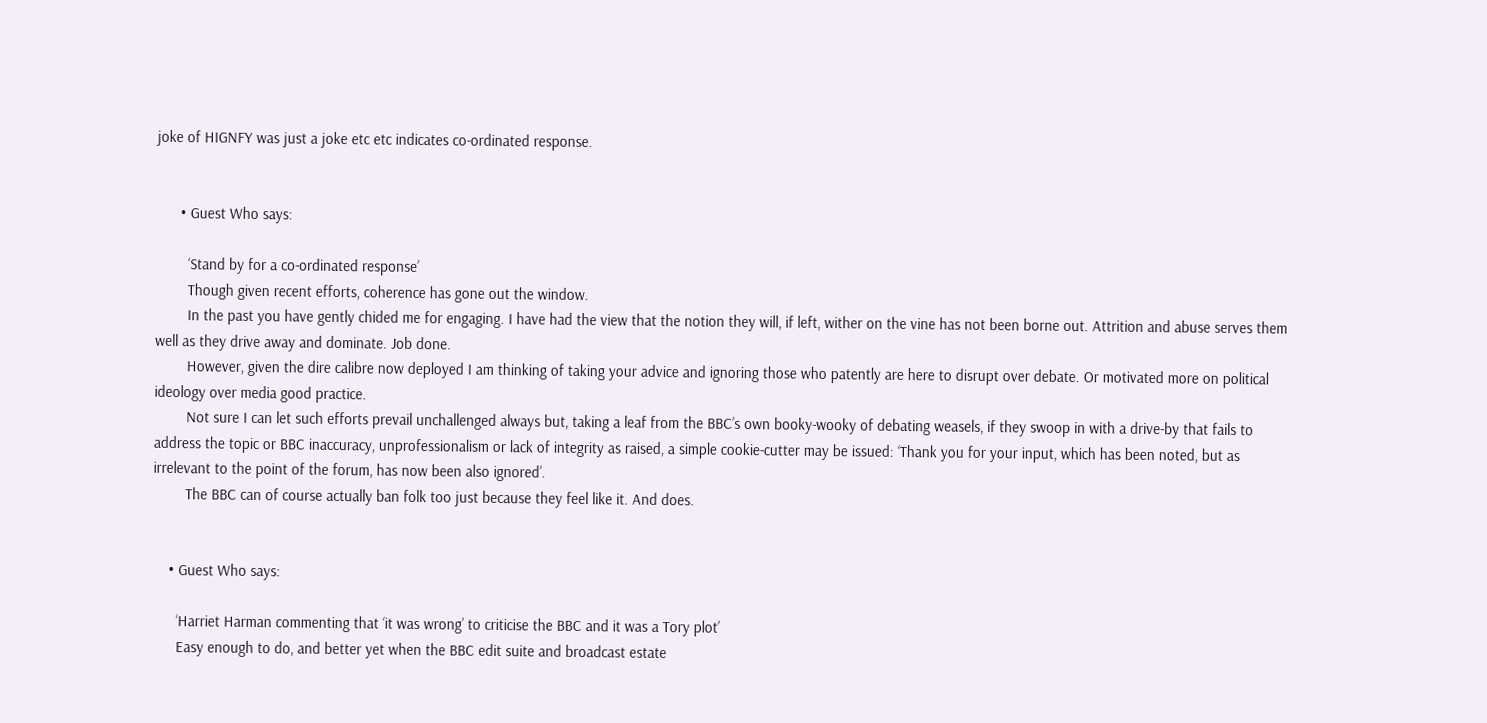joke of HIGNFY was just a joke etc etc indicates co-ordinated response.


      • Guest Who says:

        ‘Stand by for a co-ordinated response’
        Though given recent efforts, coherence has gone out the window.
        In the past you have gently chided me for engaging. I have had the view that the notion they will, if left, wither on the vine has not been borne out. Attrition and abuse serves them well as they drive away and dominate. Job done.
        However, given the dire calibre now deployed I am thinking of taking your advice and ignoring those who patently are here to disrupt over debate. Or motivated more on political ideology over media good practice.
        Not sure I can let such efforts prevail unchallenged always but, taking a leaf from the BBC’s own booky-wooky of debating weasels, if they swoop in with a drive-by that fails to address the topic or BBC inaccuracy, unprofessionalism or lack of integrity as raised, a simple cookie-cutter may be issued: ‘Thank you for your input, which has been noted, but as irrelevant to the point of the forum, has now been also ignored’.
        The BBC can of course actually ban folk too just because they feel like it. And does.


    • Guest Who says:

      ‘Harriet Harman commenting that ‘it was wrong’ to criticise the BBC and it was a Tory plot’
      Easy enough to do, and better yet when the BBC edit suite and broadcast estate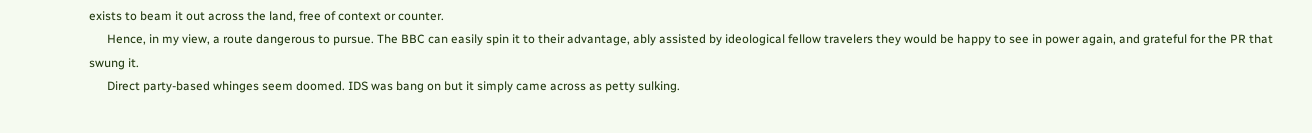exists to beam it out across the land, free of context or counter.
      Hence, in my view, a route dangerous to pursue. The BBC can easily spin it to their advantage, ably assisted by ideological fellow travelers they would be happy to see in power again, and grateful for the PR that swung it.
      Direct party-based whinges seem doomed. IDS was bang on but it simply came across as petty sulking.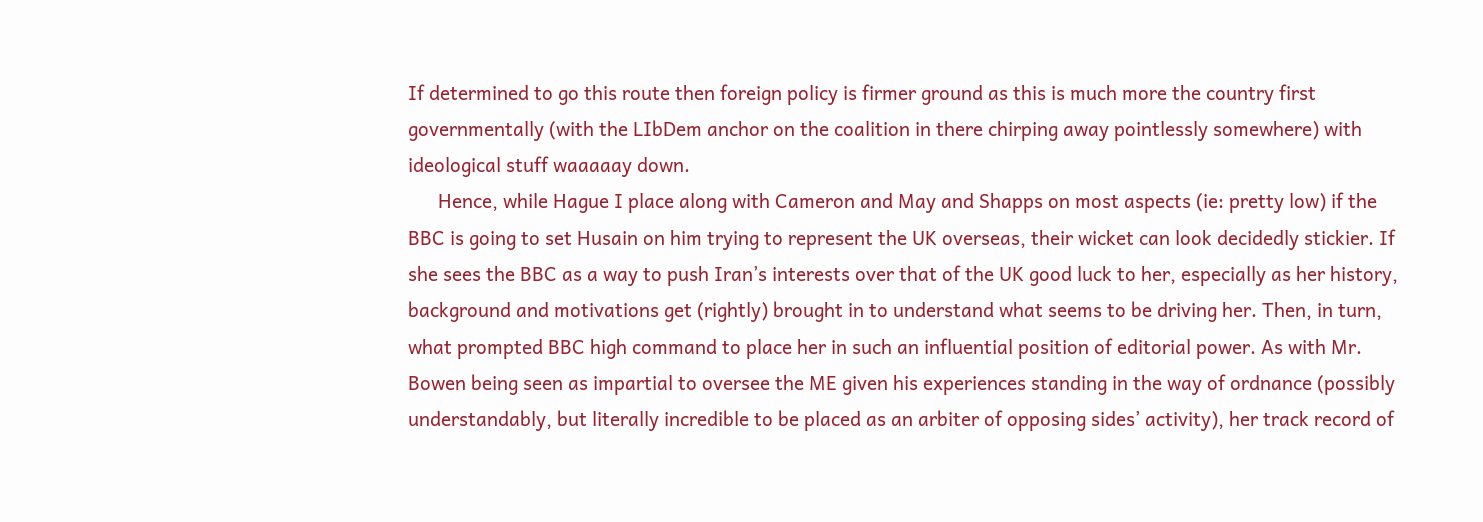If determined to go this route then foreign policy is firmer ground as this is much more the country first governmentally (with the LIbDem anchor on the coalition in there chirping away pointlessly somewhere) with ideological stuff waaaaay down.
      Hence, while Hague I place along with Cameron and May and Shapps on most aspects (ie: pretty low) if the BBC is going to set Husain on him trying to represent the UK overseas, their wicket can look decidedly stickier. If she sees the BBC as a way to push Iran’s interests over that of the UK good luck to her, especially as her history, background and motivations get (rightly) brought in to understand what seems to be driving her. Then, in turn, what prompted BBC high command to place her in such an influential position of editorial power. As with Mr. Bowen being seen as impartial to oversee the ME given his experiences standing in the way of ordnance (possibly understandably, but literally incredible to be placed as an arbiter of opposing sides’ activity), her track record of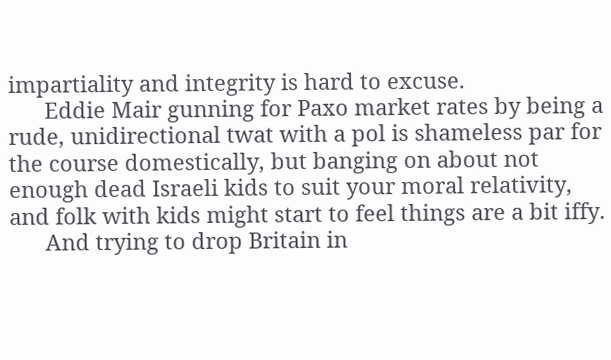impartiality and integrity is hard to excuse.
      Eddie Mair gunning for Paxo market rates by being a rude, unidirectional twat with a pol is shameless par for the course domestically, but banging on about not enough dead Israeli kids to suit your moral relativity, and folk with kids might start to feel things are a bit iffy.
      And trying to drop Britain in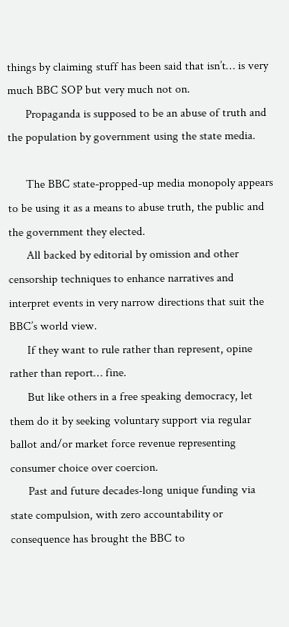things by claiming stuff has been said that isn’t… is very much BBC SOP but very much not on.
      Propaganda is supposed to be an abuse of truth and the population by government using the state media.

      The BBC state-propped-up media monopoly appears to be using it as a means to abuse truth, the public and the government they elected.
      All backed by editorial by omission and other censorship techniques to enhance narratives and interpret events in very narrow directions that suit the BBC’s world view.
      If they want to rule rather than represent, opine rather than report… fine.
      But like others in a free speaking democracy, let them do it by seeking voluntary support via regular ballot and/or market force revenue representing consumer choice over coercion.
      Past and future decades-long unique funding via state compulsion, with zero accountability or consequence has brought the BBC to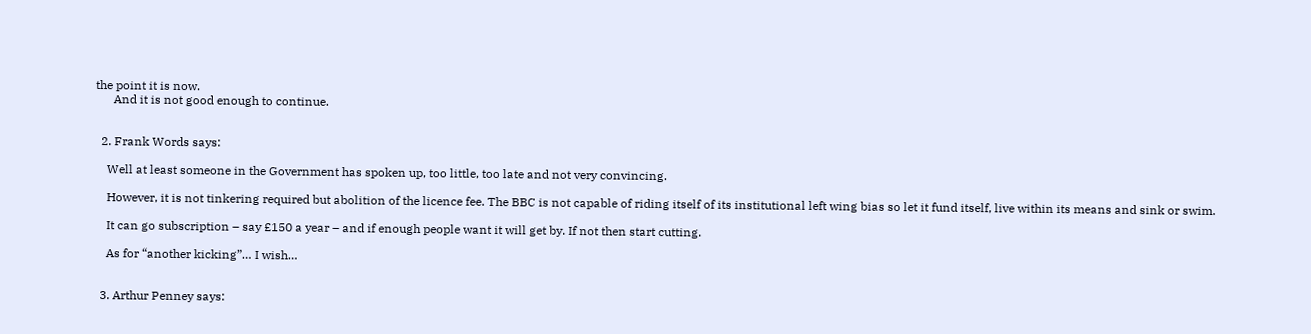the point it is now.
      And it is not good enough to continue.


  2. Frank Words says:

    Well at least someone in the Government has spoken up, too little, too late and not very convincing.

    However, it is not tinkering required but abolition of the licence fee. The BBC is not capable of riding itself of its institutional left wing bias so let it fund itself, live within its means and sink or swim.

    It can go subscription – say £150 a year – and if enough people want it will get by. If not then start cutting.

    As for “another kicking”… I wish…


  3. Arthur Penney says: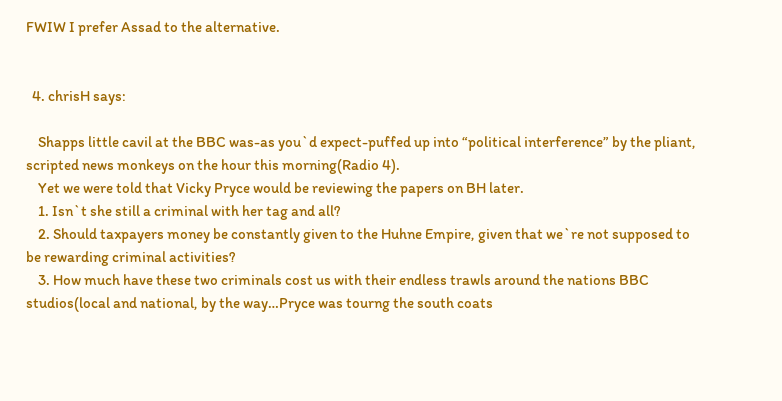FWIW I prefer Assad to the alternative.


  4. chrisH says:

    Shapps little cavil at the BBC was-as you`d expect-puffed up into “political interference” by the pliant, scripted news monkeys on the hour this morning(Radio 4).
    Yet we were told that Vicky Pryce would be reviewing the papers on BH later.
    1. Isn`t she still a criminal with her tag and all?
    2. Should taxpayers money be constantly given to the Huhne Empire, given that we`re not supposed to be rewarding criminal activities?
    3. How much have these two criminals cost us with their endless trawls around the nations BBC studios(local and national, by the way…Pryce was tourng the south coats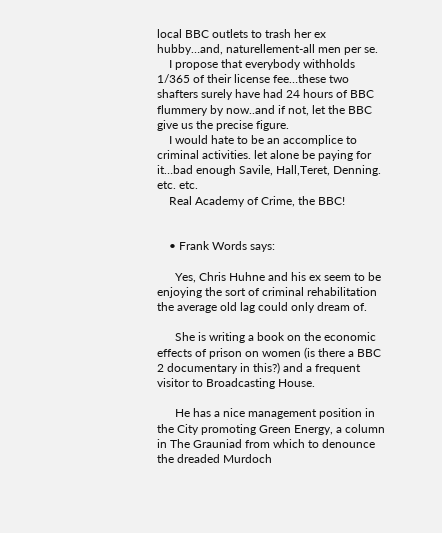local BBC outlets to trash her ex hubby…and, naturellement-all men per se.
    I propose that everybody withholds 1/365 of their license fee…these two shafters surely have had 24 hours of BBC flummery by now..and if not, let the BBC give us the precise figure.
    I would hate to be an accomplice to criminal activities. let alone be paying for it…bad enough Savile, Hall,Teret, Denning. etc. etc.
    Real Academy of Crime, the BBC!


    • Frank Words says:

      Yes, Chris Huhne and his ex seem to be enjoying the sort of criminal rehabilitation the average old lag could only dream of.

      She is writing a book on the economic effects of prison on women (is there a BBC 2 documentary in this?) and a frequent visitor to Broadcasting House.

      He has a nice management position in the City promoting Green Energy, a column in The Grauniad from which to denounce the dreaded Murdoch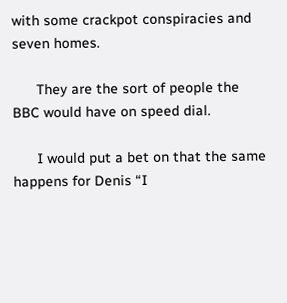with some crackpot conspiracies and seven homes.

      They are the sort of people the BBC would have on speed dial.

      I would put a bet on that the same happens for Denis “I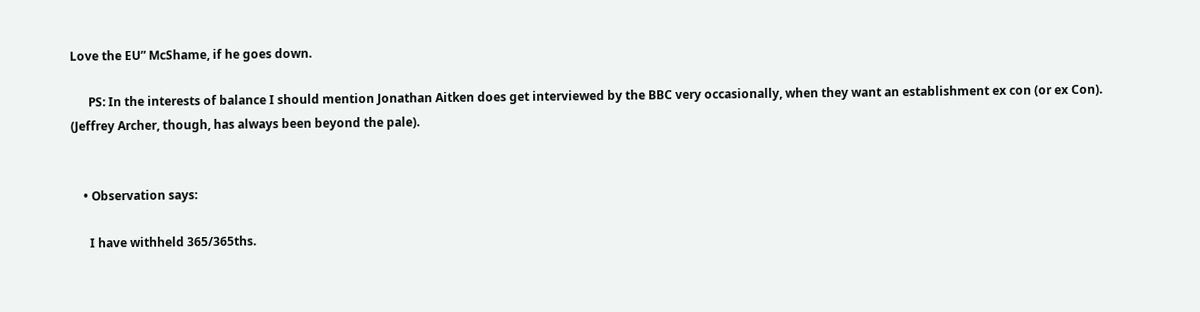Love the EU” McShame, if he goes down.

      PS: In the interests of balance I should mention Jonathan Aitken does get interviewed by the BBC very occasionally, when they want an establishment ex con (or ex Con). (Jeffrey Archer, though, has always been beyond the pale).


    • Observation says:

      I have withheld 365/365ths.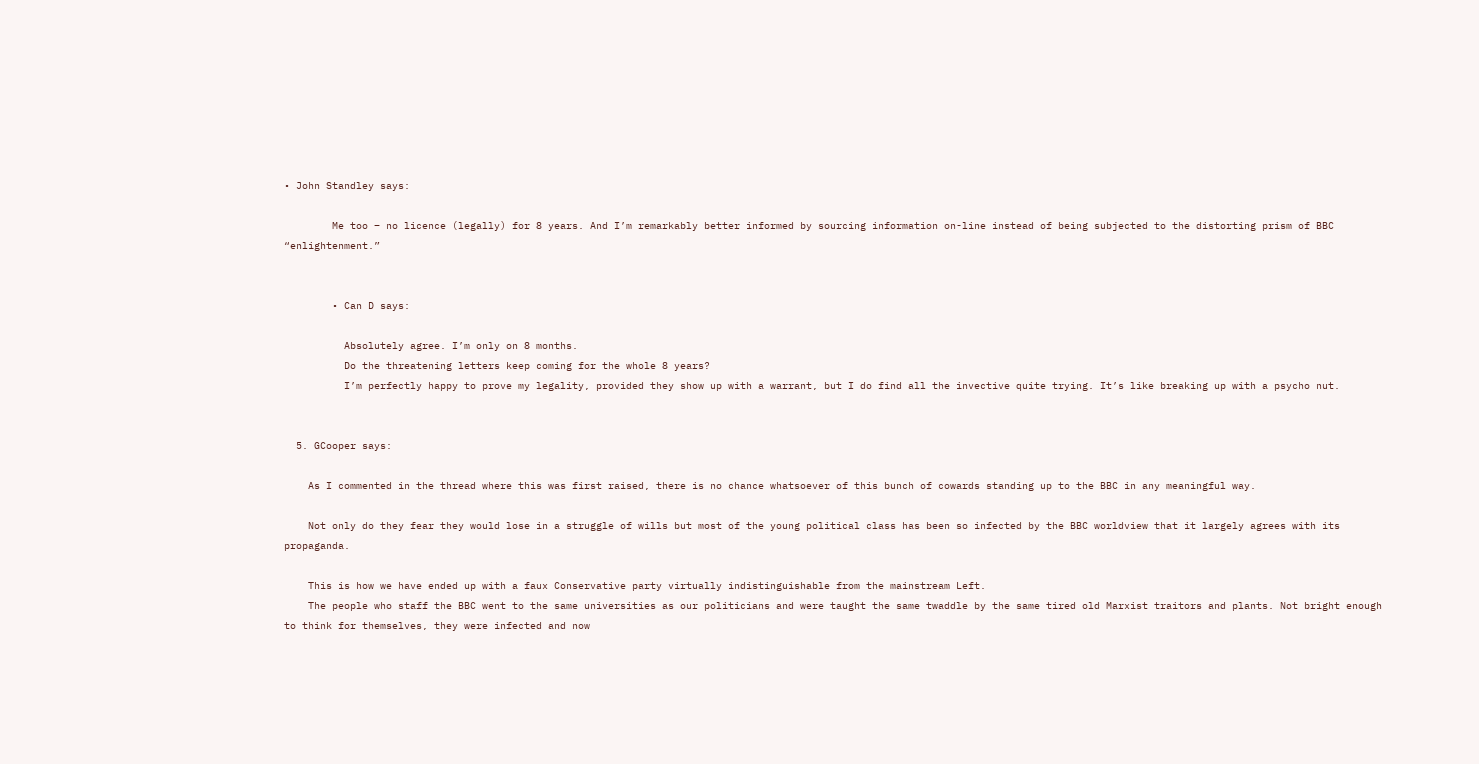• John Standley says:

        Me too – no licence (legally) for 8 years. And I’m remarkably better informed by sourcing information on-line instead of being subjected to the distorting prism of BBC “enlightenment.”


        • Can D says:

          Absolutely agree. I’m only on 8 months.
          Do the threatening letters keep coming for the whole 8 years?
          I’m perfectly happy to prove my legality, provided they show up with a warrant, but I do find all the invective quite trying. It’s like breaking up with a psycho nut.


  5. GCooper says:

    As I commented in the thread where this was first raised, there is no chance whatsoever of this bunch of cowards standing up to the BBC in any meaningful way.

    Not only do they fear they would lose in a struggle of wills but most of the young political class has been so infected by the BBC worldview that it largely agrees with its propaganda.

    This is how we have ended up with a faux Conservative party virtually indistinguishable from the mainstream Left.
    The people who staff the BBC went to the same universities as our politicians and were taught the same twaddle by the same tired old Marxist traitors and plants. Not bright enough to think for themselves, they were infected and now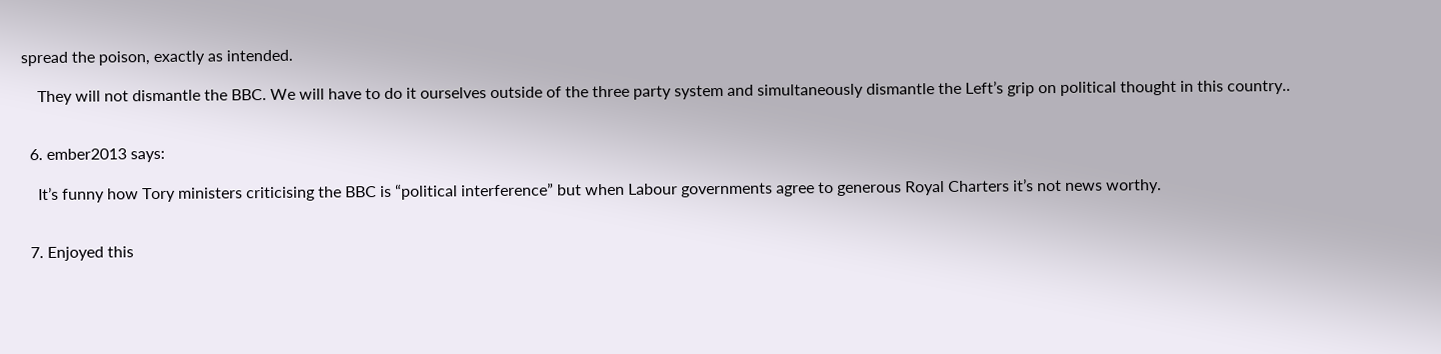spread the poison, exactly as intended.

    They will not dismantle the BBC. We will have to do it ourselves outside of the three party system and simultaneously dismantle the Left’s grip on political thought in this country..


  6. ember2013 says:

    It’s funny how Tory ministers criticising the BBC is “political interference” but when Labour governments agree to generous Royal Charters it’s not news worthy.


  7. Enjoyed this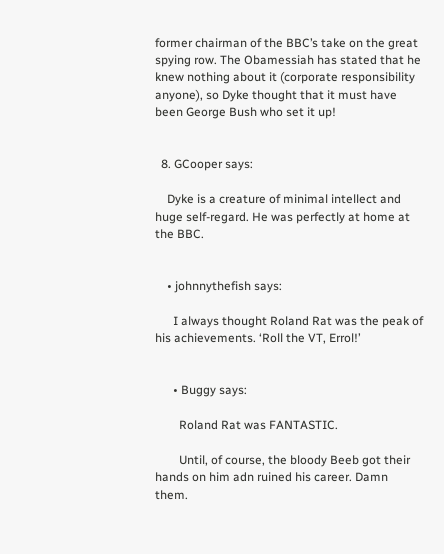former chairman of the BBC’s take on the great spying row. The Obamessiah has stated that he knew nothing about it (corporate responsibility anyone), so Dyke thought that it must have been George Bush who set it up!


  8. GCooper says:

    Dyke is a creature of minimal intellect and huge self-regard. He was perfectly at home at the BBC.


    • johnnythefish says:

      I always thought Roland Rat was the peak of his achievements. ‘Roll the VT, Errol!’


      • Buggy says:

        Roland Rat was FANTASTIC.

        Until, of course, the bloody Beeb got their hands on him adn ruined his career. Damn them.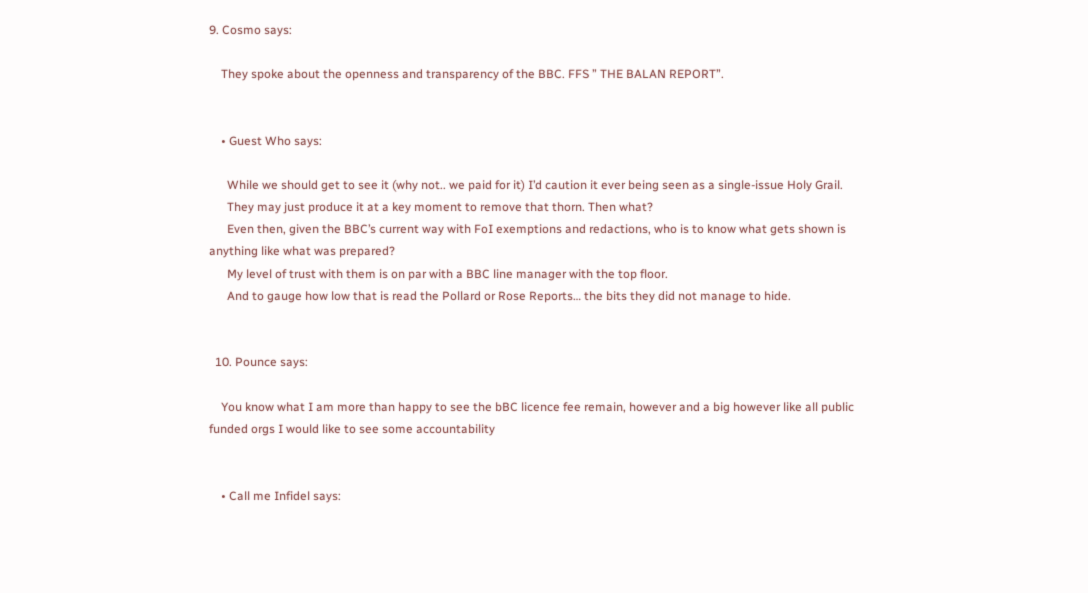9. Cosmo says:

    They spoke about the openness and transparency of the BBC. FFS ” THE BALAN REPORT”.


    • Guest Who says:

      While we should get to see it (why not.. we paid for it) I’d caution it ever being seen as a single-issue Holy Grail.
      They may just produce it at a key moment to remove that thorn. Then what?
      Even then, given the BBC’s current way with FoI exemptions and redactions, who is to know what gets shown is anything like what was prepared?
      My level of trust with them is on par with a BBC line manager with the top floor.
      And to gauge how low that is read the Pollard or Rose Reports… the bits they did not manage to hide.


  10. Pounce says:

    You know what I am more than happy to see the bBC licence fee remain, however and a big however like all public funded orgs I would like to see some accountability


    • Call me Infidel says: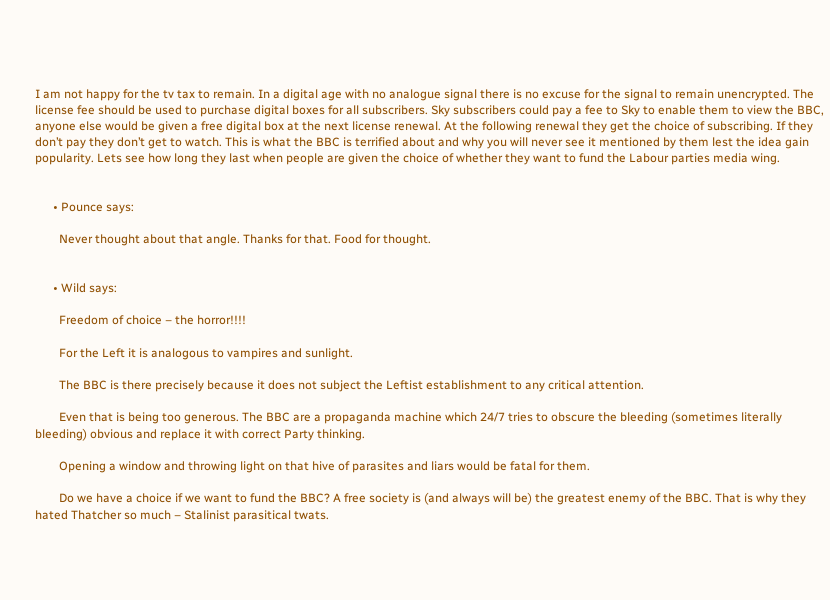I am not happy for the tv tax to remain. In a digital age with no analogue signal there is no excuse for the signal to remain unencrypted. The license fee should be used to purchase digital boxes for all subscribers. Sky subscribers could pay a fee to Sky to enable them to view the BBC, anyone else would be given a free digital box at the next license renewal. At the following renewal they get the choice of subscribing. If they don’t pay they don’t get to watch. This is what the BBC is terrified about and why you will never see it mentioned by them lest the idea gain popularity. Lets see how long they last when people are given the choice of whether they want to fund the Labour parties media wing.


      • Pounce says:

        Never thought about that angle. Thanks for that. Food for thought.


      • Wild says:

        Freedom of choice – the horror!!!!

        For the Left it is analogous to vampires and sunlight.

        The BBC is there precisely because it does not subject the Leftist establishment to any critical attention.

        Even that is being too generous. The BBC are a propaganda machine which 24/7 tries to obscure the bleeding (sometimes literally bleeding) obvious and replace it with correct Party thinking.

        Opening a window and throwing light on that hive of parasites and liars would be fatal for them.

        Do we have a choice if we want to fund the BBC? A free society is (and always will be) the greatest enemy of the BBC. That is why they hated Thatcher so much – Stalinist parasitical twats.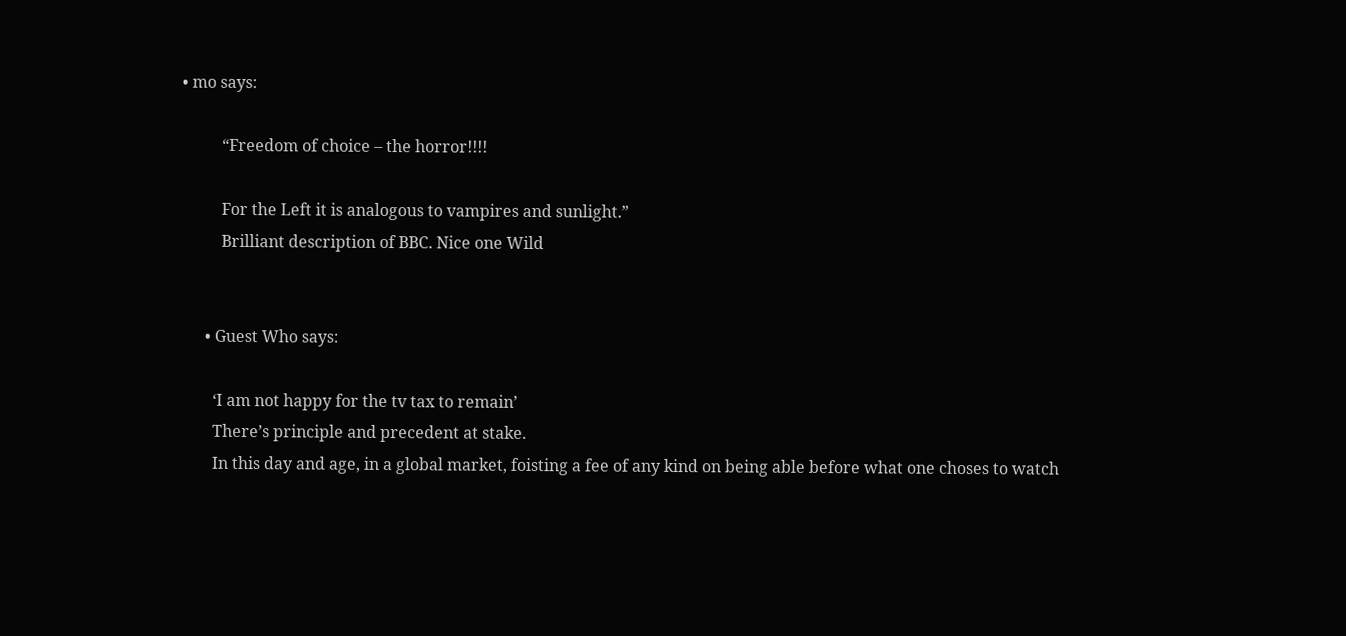• mo says:

          “Freedom of choice – the horror!!!!

          For the Left it is analogous to vampires and sunlight.”
          Brilliant description of BBC. Nice one Wild


      • Guest Who says:

        ‘I am not happy for the tv tax to remain’
        There’s principle and precedent at stake.
        In this day and age, in a global market, foisting a fee of any kind on being able before what one choses to watch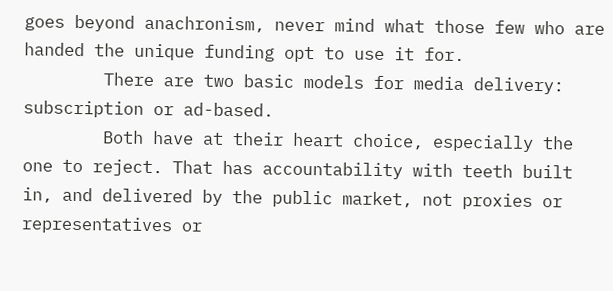goes beyond anachronism, never mind what those few who are handed the unique funding opt to use it for.
        There are two basic models for media delivery: subscription or ad-based.
        Both have at their heart choice, especially the one to reject. That has accountability with teeth built in, and delivered by the public market, not proxies or representatives or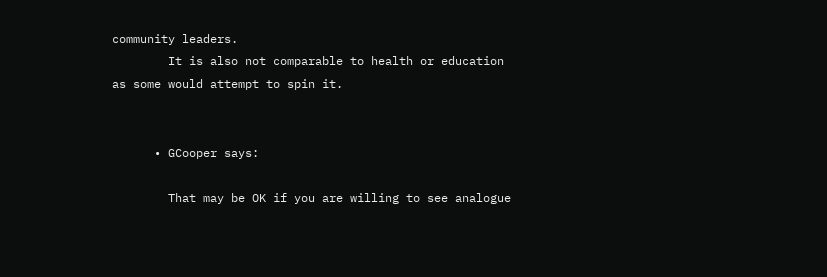community leaders.
        It is also not comparable to health or education as some would attempt to spin it.


      • GCooper says:

        That may be OK if you are willing to see analogue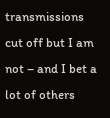transmissions cut off but I am not – and I bet a lot of others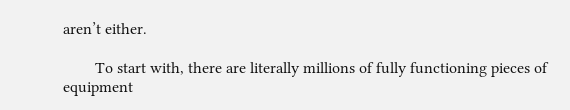aren’t either.

        To start with, there are literally millions of fully functioning pieces of equipment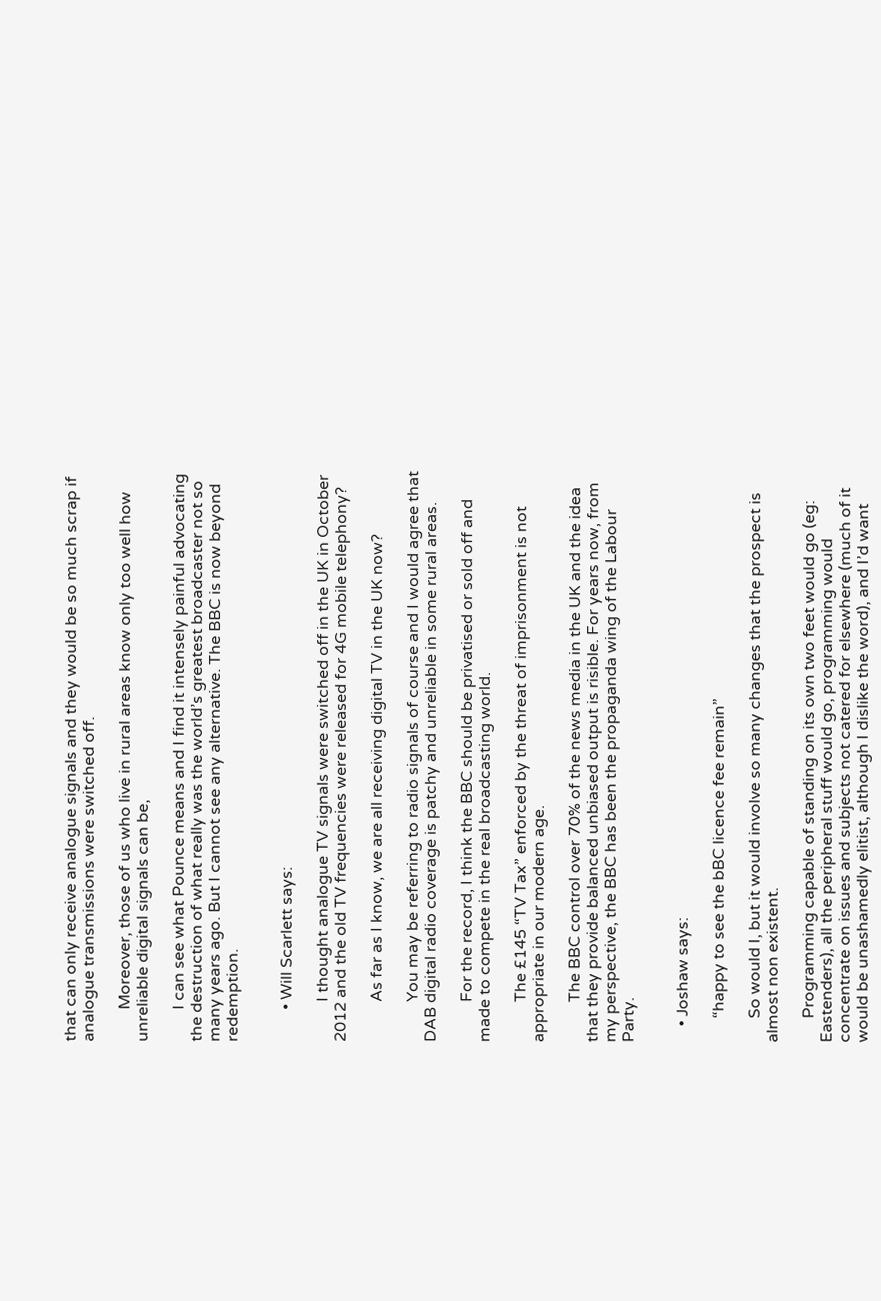that can only receive analogue signals and they would be so much scrap if analogue transmissions were switched off.

        Moreover, those of us who live in rural areas know only too well how unreliable digital signals can be,

        I can see what Pounce means and I find it intensely painful advocating the destruction of what really was the world’s greatest broadcaster not so many years ago. But I cannot see any alternative. The BBC is now beyond redemption.


        • Will Scarlett says:

          I thought analogue TV signals were switched off in the UK in October 2012 and the old TV frequencies were released for 4G mobile telephony?

          As far as I know, we are all receiving digital TV in the UK now?

          You may be referring to radio signals of course and I would agree that DAB digital radio coverage is patchy and unreliable in some rural areas.

          For the record, I think the BBC should be privatised or sold off and made to compete in the real broadcasting world.

          The £145 “TV Tax” enforced by the threat of imprisonment is not appropriate in our modern age.

          The BBC control over 70% of the news media in the UK and the idea that they provide balanced unbiased output is risible. For years now, from my perspective, the BBC has been the propaganda wing of the Labour Party.


    • Joshaw says:

      “happy to see the bBC licence fee remain”

      So would I, but it would involve so many changes that the prospect is almost non existent.

      Programming capable of standing on its own two feet would go (eg: Eastenders), all the peripheral stuff would go, programming would concentrate on issues and subjects not catered for elsewhere (much of it would be unashamedly elitist, although I dislike the word), and I’d want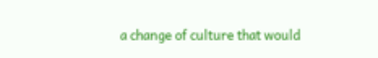a change of culture that would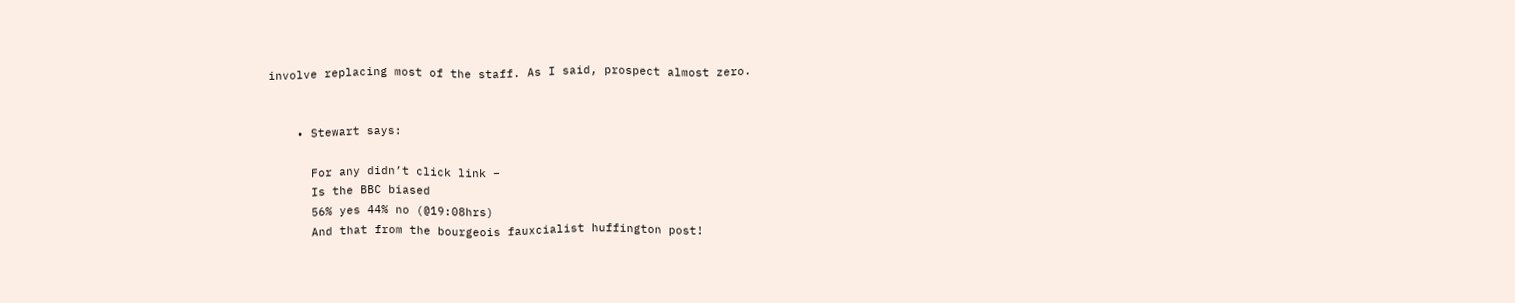involve replacing most of the staff. As I said, prospect almost zero.


    • Stewart says:

      For any didn’t click link –
      Is the BBC biased
      56% yes 44% no (@19:08hrs)
      And that from the bourgeois fauxcialist huffington post!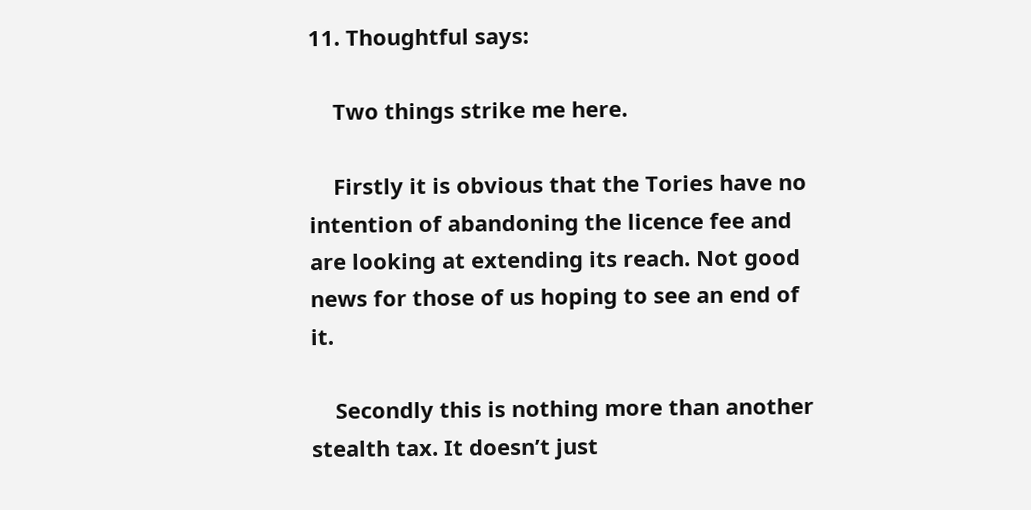11. Thoughtful says:

    Two things strike me here.

    Firstly it is obvious that the Tories have no intention of abandoning the licence fee and are looking at extending its reach. Not good news for those of us hoping to see an end of it.

    Secondly this is nothing more than another stealth tax. It doesn’t just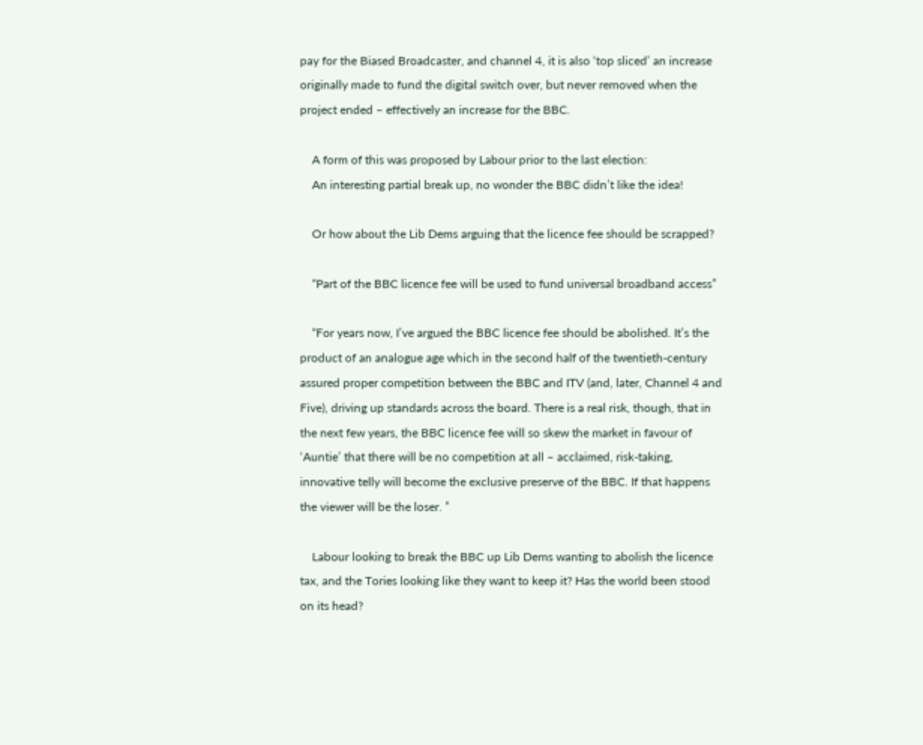pay for the Biased Broadcaster, and channel 4, it is also ‘top sliced’ an increase originally made to fund the digital switch over, but never removed when the project ended – effectively an increase for the BBC.

    A form of this was proposed by Labour prior to the last election:
    An interesting partial break up, no wonder the BBC didn’t like the idea!

    Or how about the Lib Dems arguing that the licence fee should be scrapped?

    “Part of the BBC licence fee will be used to fund universal broadband access”

    “For years now, I’ve argued the BBC licence fee should be abolished. It’s the product of an analogue age which in the second half of the twentieth-century assured proper competition between the BBC and ITV (and, later, Channel 4 and Five), driving up standards across the board. There is a real risk, though, that in the next few years, the BBC licence fee will so skew the market in favour of ‘Auntie’ that there will be no competition at all – acclaimed, risk-taking, innovative telly will become the exclusive preserve of the BBC. If that happens the viewer will be the loser. ”

    Labour looking to break the BBC up Lib Dems wanting to abolish the licence tax, and the Tories looking like they want to keep it? Has the world been stood on its head?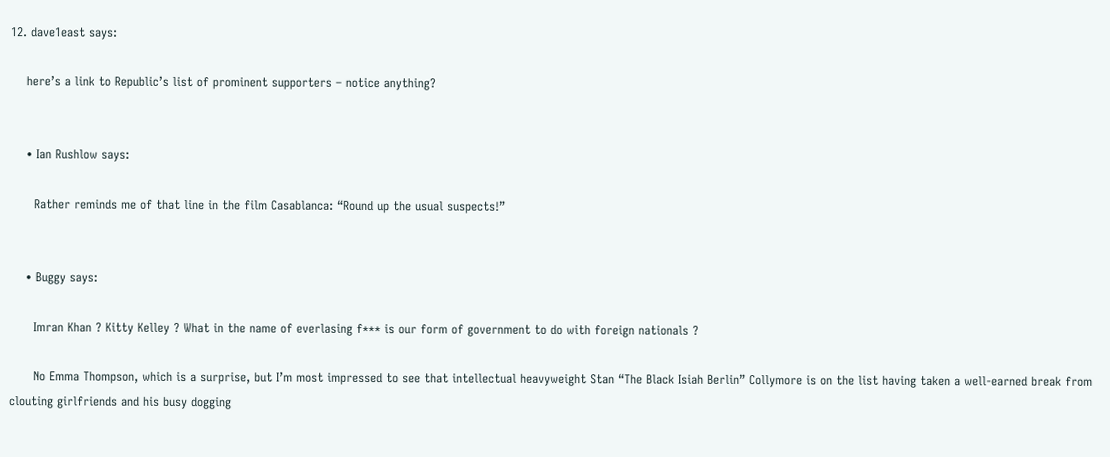12. dave1east says:

    here’s a link to Republic’s list of prominent supporters – notice anything?


    • Ian Rushlow says:

      Rather reminds me of that line in the film Casablanca: “Round up the usual suspects!”


    • Buggy says:

      Imran Khan ? Kitty Kelley ? What in the name of everlasing f*** is our form of government to do with foreign nationals ?

      No Emma Thompson, which is a surprise, but I’m most impressed to see that intellectual heavyweight Stan “The Black Isiah Berlin” Collymore is on the list having taken a well-earned break from clouting girlfriends and his busy dogging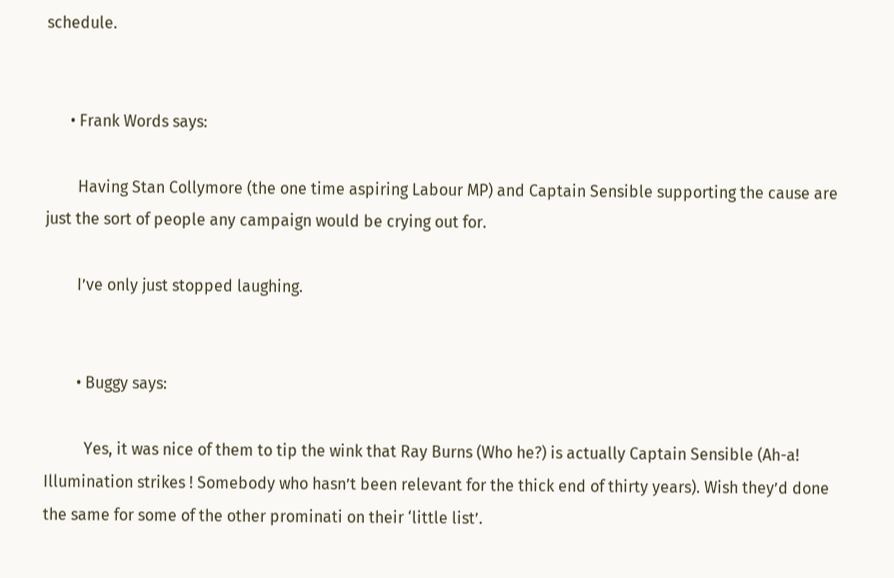schedule.


      • Frank Words says:

        Having Stan Collymore (the one time aspiring Labour MP) and Captain Sensible supporting the cause are just the sort of people any campaign would be crying out for.

        I’ve only just stopped laughing.


        • Buggy says:

          Yes, it was nice of them to tip the wink that Ray Burns (Who he?) is actually Captain Sensible (Ah-a! Illumination strikes ! Somebody who hasn’t been relevant for the thick end of thirty years). Wish they’d done the same for some of the other prominati on their ‘little list’.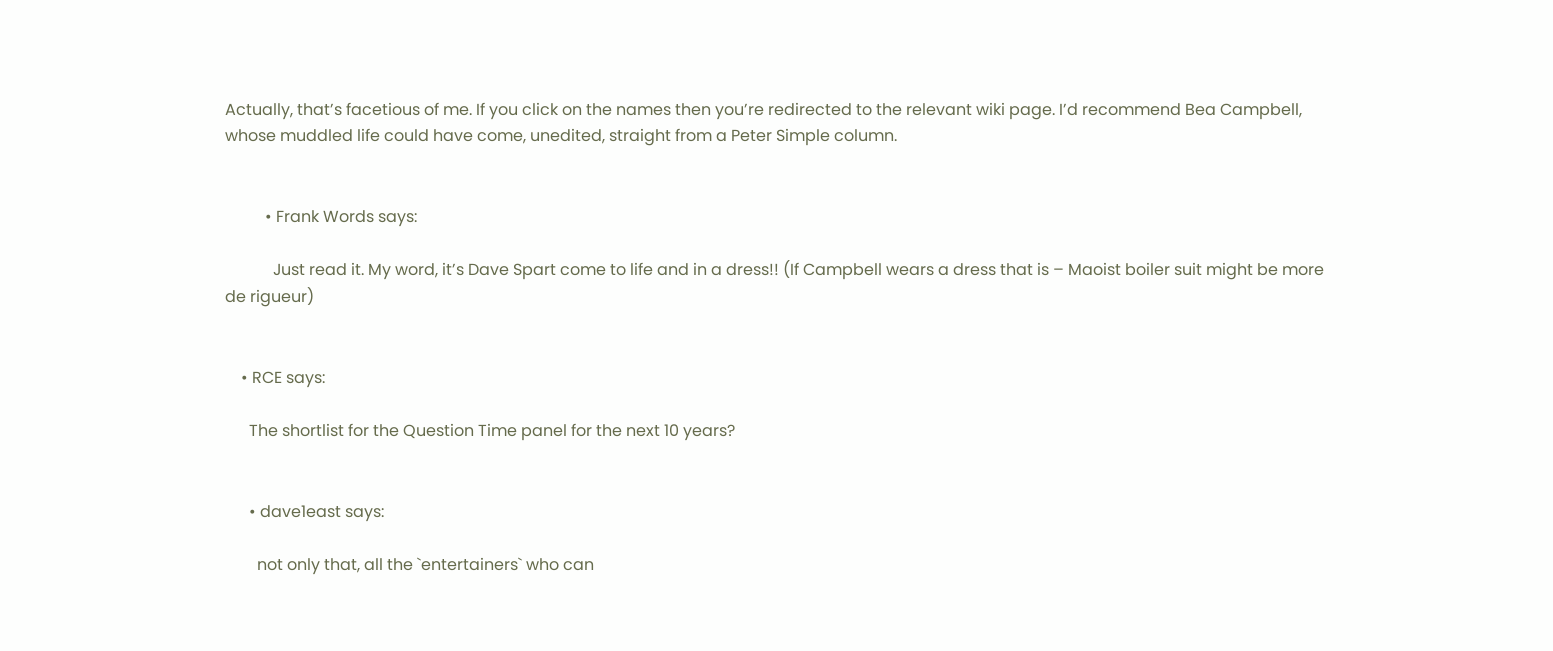Actually, that’s facetious of me. If you click on the names then you’re redirected to the relevant wiki page. I’d recommend Bea Campbell, whose muddled life could have come, unedited, straight from a Peter Simple column.


          • Frank Words says:

            Just read it. My word, it’s Dave Spart come to life and in a dress!! (If Campbell wears a dress that is – Maoist boiler suit might be more de rigueur)


    • RCE says:

      The shortlist for the Question Time panel for the next 10 years?


      • dave1east says:

        not only that, all the `entertainers` who can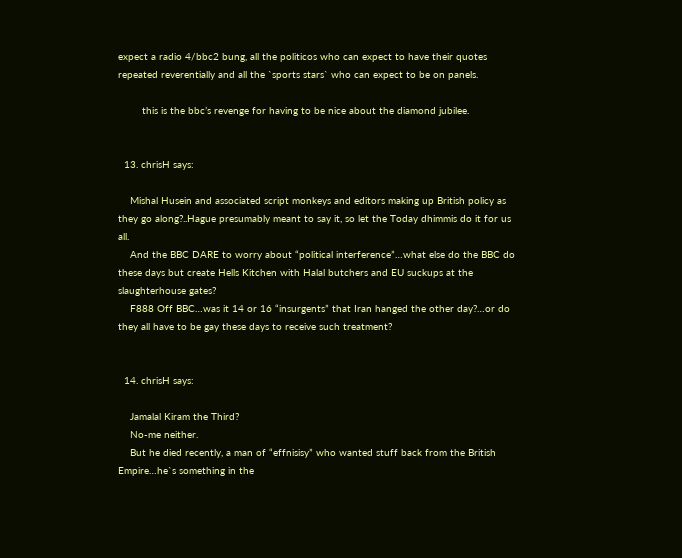expect a radio 4/bbc2 bung, all the politicos who can expect to have their quotes repeated reverentially and all the `sports stars` who can expect to be on panels.

        this is the bbc’s revenge for having to be nice about the diamond jubilee.


  13. chrisH says:

    Mishal Husein and associated script monkeys and editors making up British policy as they go along?..Hague presumably meant to say it, so let the Today dhimmis do it for us all.
    And the BBC DARE to worry about “political interference”…what else do the BBC do these days but create Hells Kitchen with Halal butchers and EU suckups at the slaughterhouse gates?
    F888 Off BBC…was it 14 or 16 “insurgents” that Iran hanged the other day?…or do they all have to be gay these days to receive such treatment?


  14. chrisH says:

    Jamalal Kiram the Third?
    No-me neither.
    But he died recently, a man of “effnisisy” who wanted stuff back from the British Empire…he`s something in the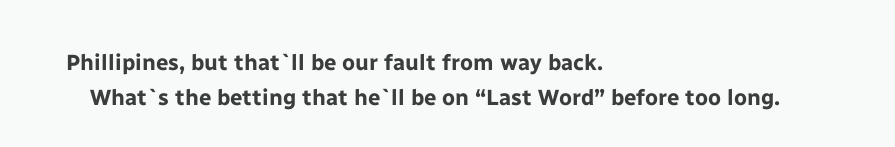Phillipines, but that`ll be our fault from way back.
    What`s the betting that he`ll be on “Last Word” before too long.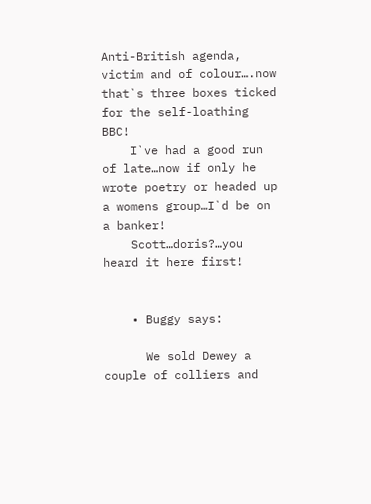Anti-British agenda, victim and of colour….now that`s three boxes ticked for the self-loathing BBC!
    I`ve had a good run of late…now if only he wrote poetry or headed up a womens group…I`d be on a banker!
    Scott…doris?…you heard it here first!


    • Buggy says:

      We sold Dewey a couple of colliers and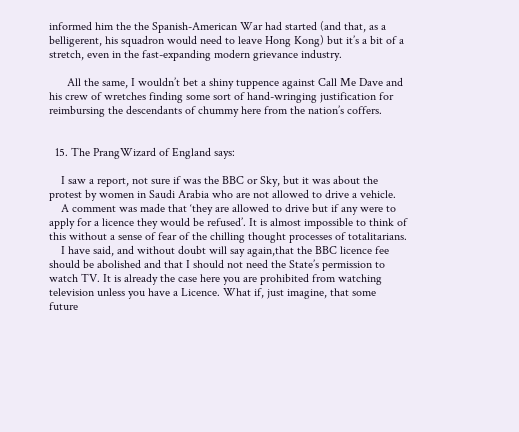informed him the the Spanish-American War had started (and that, as a belligerent, his squadron would need to leave Hong Kong) but it’s a bit of a stretch, even in the fast-expanding modern grievance industry.

      All the same, I wouldn’t bet a shiny tuppence against Call Me Dave and his crew of wretches finding some sort of hand-wringing justification for reimbursing the descendants of chummy here from the nation’s coffers.


  15. The PrangWizard of England says:

    I saw a report, not sure if was the BBC or Sky, but it was about the protest by women in Saudi Arabia who are not allowed to drive a vehicle.
    A comment was made that ‘they are allowed to drive but if any were to apply for a licence they would be refused’. It is almost impossible to think of this without a sense of fear of the chilling thought processes of totalitarians.
    I have said, and without doubt will say again,that the BBC licence fee should be abolished and that I should not need the State’s permission to watch TV. It is already the case here you are prohibited from watching television unless you have a Licence. What if, just imagine, that some future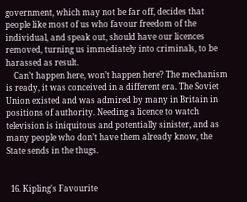government, which may not be far off, decides that people like most of us who favour freedom of the individual, and speak out, should have our licences removed, turning us immediately into criminals, to be harassed as result.
    Can’t happen here, won’t happen here? The mechanism is ready, it was conceived in a different era. The Soviet Union existed and was admired by many in Britain in positions of authority. Needing a licence to watch television is iniquitous and potentially sinister, and as many people who don’t have them already know, the State sends in the thugs.


  16. Kipling's Favourite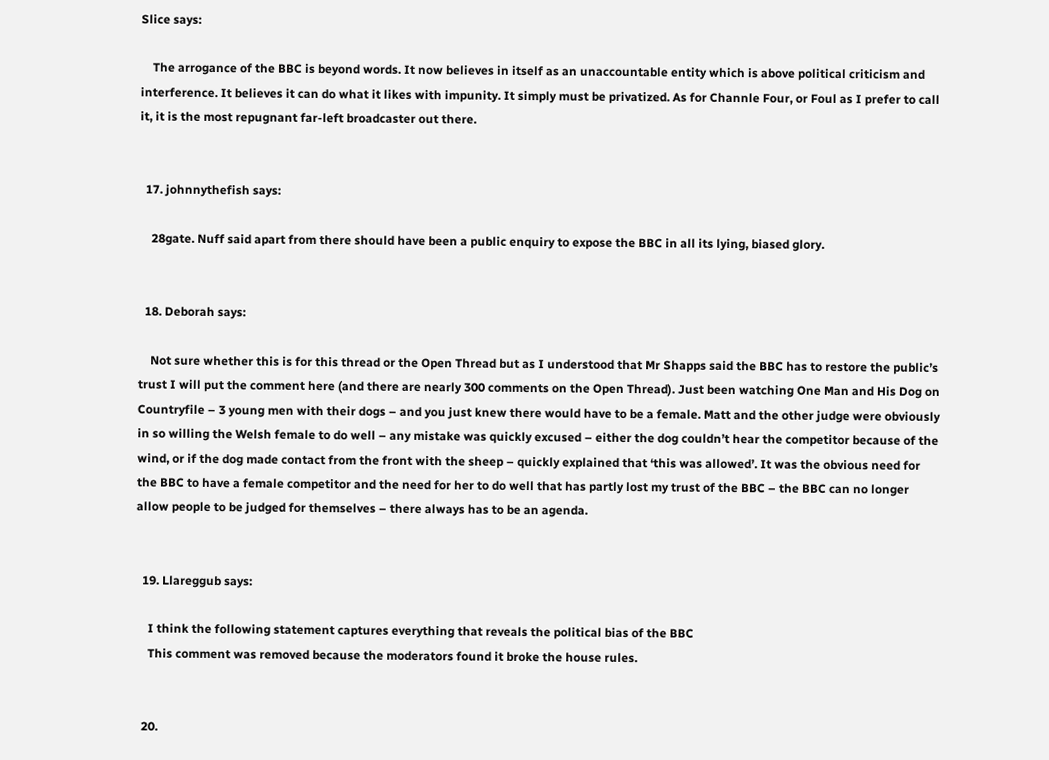Slice says:

    The arrogance of the BBC is beyond words. It now believes in itself as an unaccountable entity which is above political criticism and interference. It believes it can do what it likes with impunity. It simply must be privatized. As for Channle Four, or Foul as I prefer to call it, it is the most repugnant far-left broadcaster out there.


  17. johnnythefish says:

    28gate. Nuff said apart from there should have been a public enquiry to expose the BBC in all its lying, biased glory.


  18. Deborah says:

    Not sure whether this is for this thread or the Open Thread but as I understood that Mr Shapps said the BBC has to restore the public’s trust I will put the comment here (and there are nearly 300 comments on the Open Thread). Just been watching One Man and His Dog on Countryfile – 3 young men with their dogs – and you just knew there would have to be a female. Matt and the other judge were obviously in so willing the Welsh female to do well – any mistake was quickly excused – either the dog couldn’t hear the competitor because of the wind, or if the dog made contact from the front with the sheep – quickly explained that ‘this was allowed’. It was the obvious need for the BBC to have a female competitor and the need for her to do well that has partly lost my trust of the BBC – the BBC can no longer allow people to be judged for themselves – there always has to be an agenda.


  19. Llareggub says:

    I think the following statement captures everything that reveals the political bias of the BBC
    This comment was removed because the moderators found it broke the house rules.


  20.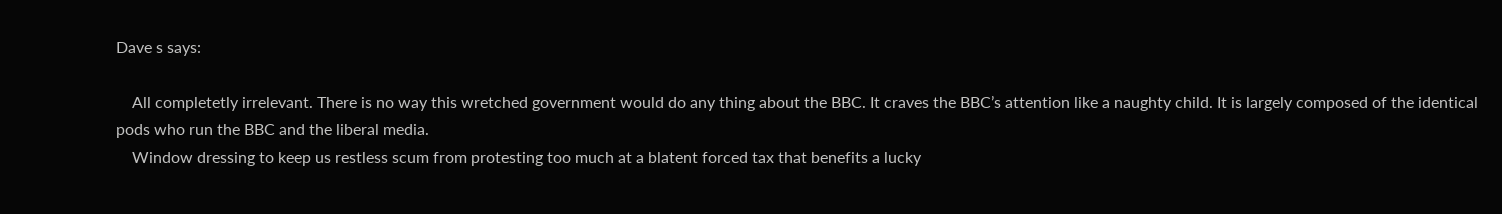Dave s says:

    All completetly irrelevant. There is no way this wretched government would do any thing about the BBC. It craves the BBC’s attention like a naughty child. It is largely composed of the identical pods who run the BBC and the liberal media.
    Window dressing to keep us restless scum from protesting too much at a blatent forced tax that benefits a lucky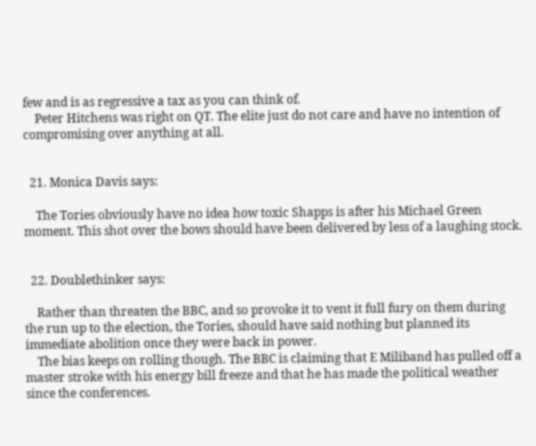few and is as regressive a tax as you can think of.
    Peter Hitchens was right on QT. The elite just do not care and have no intention of compromising over anything at all.


  21. Monica Davis says:

    The Tories obviously have no idea how toxic Shapps is after his Michael Green moment. This shot over the bows should have been delivered by less of a laughing stock.


  22. Doublethinker says:

    Rather than threaten the BBC, and so provoke it to vent it full fury on them during the run up to the election, the Tories, should have said nothing but planned its immediate abolition once they were back in power.
    The bias keeps on rolling though. The BBC is claiming that E Miliband has pulled off a master stroke with his energy bill freeze and that he has made the political weather since the conferences.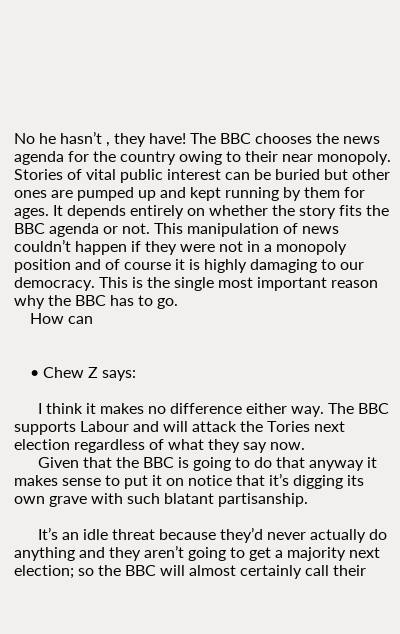No he hasn’t , they have! The BBC chooses the news agenda for the country owing to their near monopoly. Stories of vital public interest can be buried but other ones are pumped up and kept running by them for ages. It depends entirely on whether the story fits the BBC agenda or not. This manipulation of news couldn’t happen if they were not in a monopoly position and of course it is highly damaging to our democracy. This is the single most important reason why the BBC has to go.
    How can


    • Chew Z says:

      I think it makes no difference either way. The BBC supports Labour and will attack the Tories next election regardless of what they say now.
      Given that the BBC is going to do that anyway it makes sense to put it on notice that it’s digging its own grave with such blatant partisanship.

      It’s an idle threat because they’d never actually do anything and they aren’t going to get a majority next election; so the BBC will almost certainly call their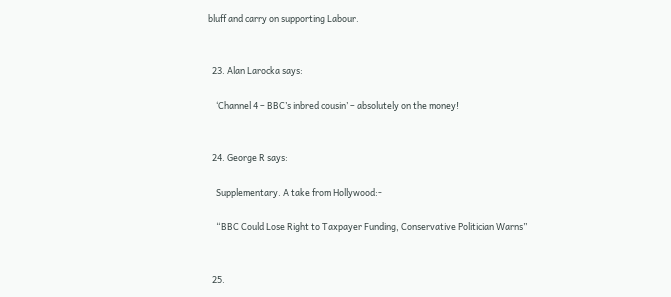bluff and carry on supporting Labour.


  23. Alan Larocka says:

    ‘Channel 4 – BBC’s inbred cousin’ – absolutely on the money!


  24. George R says:

    Supplementary. A take from Hollywood:-

    “BBC Could Lose Right to Taxpayer Funding, Conservative Politician Warns”


  25.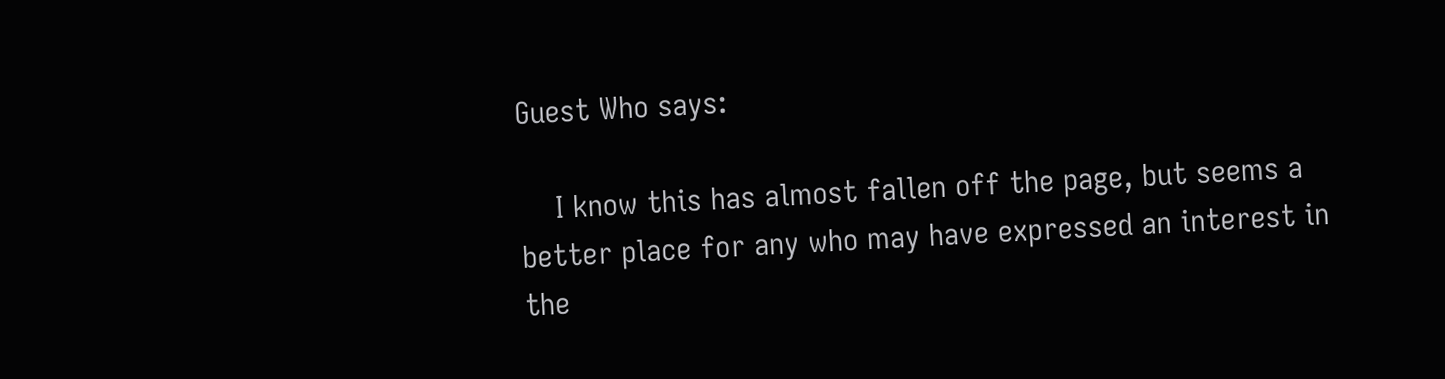Guest Who says:

    I know this has almost fallen off the page, but seems a better place for any who may have expressed an interest in the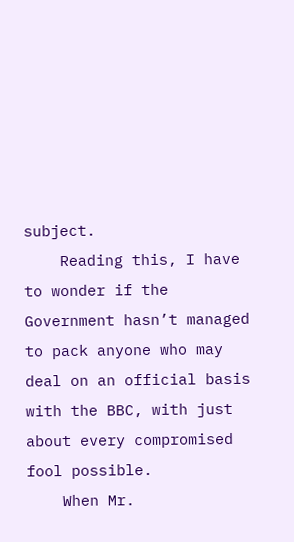subject.
    Reading this, I have to wonder if the Government hasn’t managed to pack anyone who may deal on an official basis with the BBC, with just about every compromised fool possible.
    When Mr.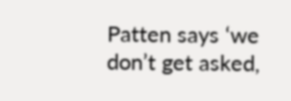Patten says ‘we don’t get asked,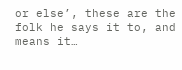or else’, these are the folk he says it to, and means it…